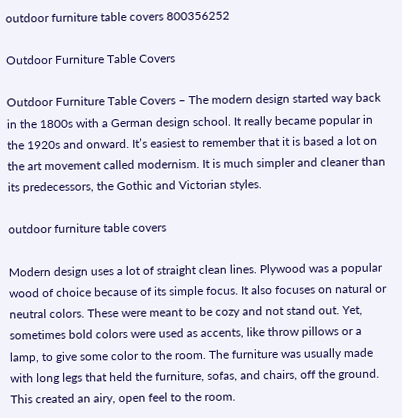outdoor furniture table covers 800356252

Outdoor Furniture Table Covers

Outdoor Furniture Table Covers – The modern design started way back in the 1800s with a German design school. It really became popular in the 1920s and onward. It’s easiest to remember that it is based a lot on the art movement called modernism. It is much simpler and cleaner than its predecessors, the Gothic and Victorian styles.

outdoor furniture table covers

Modern design uses a lot of straight clean lines. Plywood was a popular wood of choice because of its simple focus. It also focuses on natural or neutral colors. These were meant to be cozy and not stand out. Yet, sometimes bold colors were used as accents, like throw pillows or a lamp, to give some color to the room. The furniture was usually made with long legs that held the furniture, sofas, and chairs, off the ground. This created an airy, open feel to the room.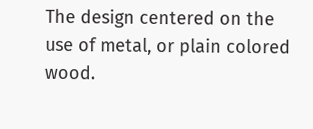The design centered on the use of metal, or plain colored wood.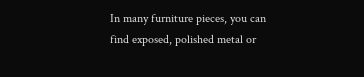In many furniture pieces, you can find exposed, polished metal or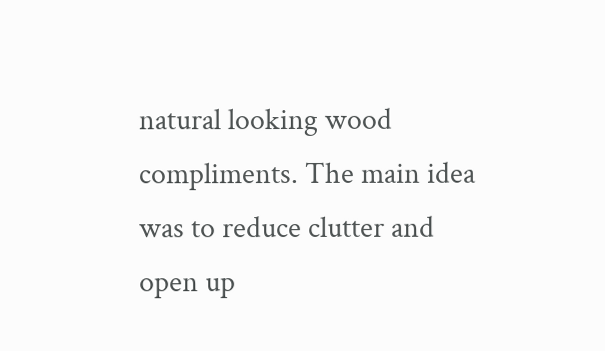natural looking wood compliments. The main idea was to reduce clutter and open up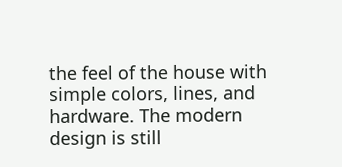the feel of the house with simple colors, lines, and hardware. The modern design is still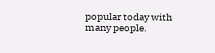popular today with many people.